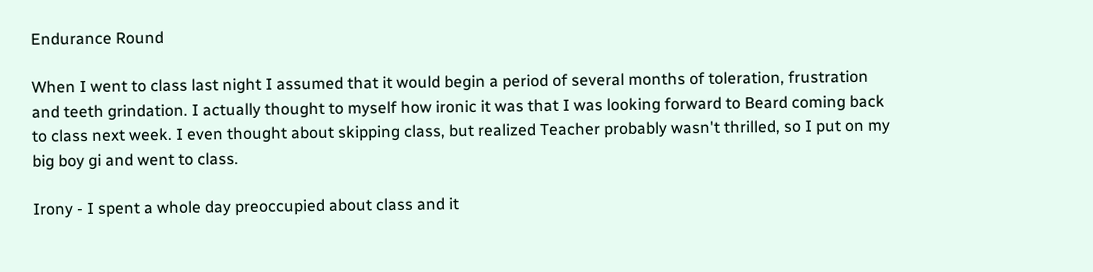Endurance Round

When I went to class last night I assumed that it would begin a period of several months of toleration, frustration and teeth grindation. I actually thought to myself how ironic it was that I was looking forward to Beard coming back to class next week. I even thought about skipping class, but realized Teacher probably wasn't thrilled, so I put on my big boy gi and went to class.

Irony - I spent a whole day preoccupied about class and it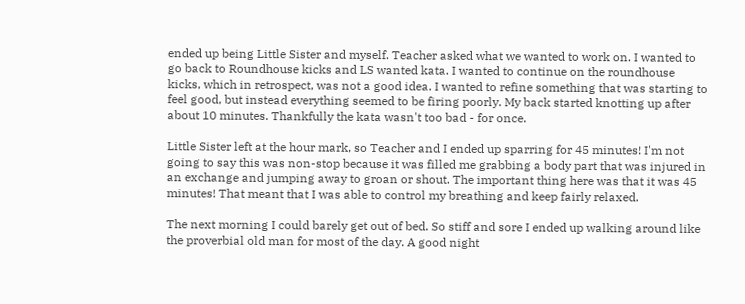ended up being Little Sister and myself. Teacher asked what we wanted to work on. I wanted to go back to Roundhouse kicks and LS wanted kata. I wanted to continue on the roundhouse kicks, which in retrospect, was not a good idea. I wanted to refine something that was starting to feel good, but instead everything seemed to be firing poorly. My back started knotting up after about 10 minutes. Thankfully the kata wasn't too bad - for once.

Little Sister left at the hour mark, so Teacher and I ended up sparring for 45 minutes! I'm not going to say this was non-stop because it was filled me grabbing a body part that was injured in an exchange and jumping away to groan or shout. The important thing here was that it was 45 minutes! That meant that I was able to control my breathing and keep fairly relaxed.

The next morning I could barely get out of bed. So stiff and sore I ended up walking around like the proverbial old man for most of the day. A good night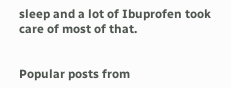sleep and a lot of Ibuprofen took care of most of that.


Popular posts from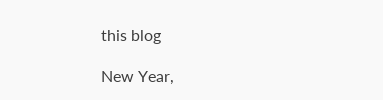this blog

New Year,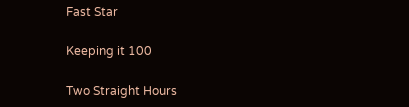Fast Star

Keeping it 100

Two Straight Hours